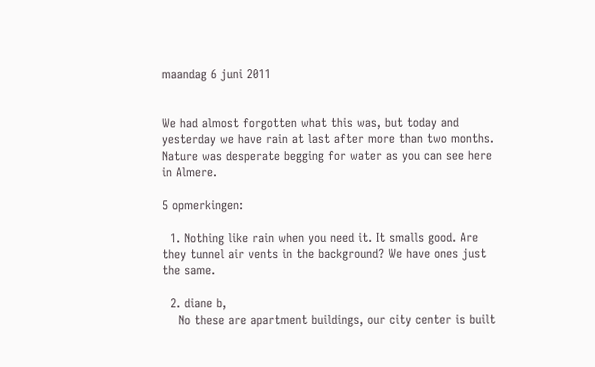maandag 6 juni 2011


We had almost forgotten what this was, but today and yesterday we have rain at last after more than two months.
Nature was desperate begging for water as you can see here in Almere.

5 opmerkingen:

  1. Nothing like rain when you need it. It smalls good. Are they tunnel air vents in the background? We have ones just the same.

  2. diane b,
    No these are apartment buildings, our city center is built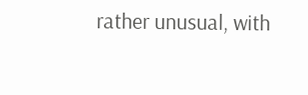rather unusual, with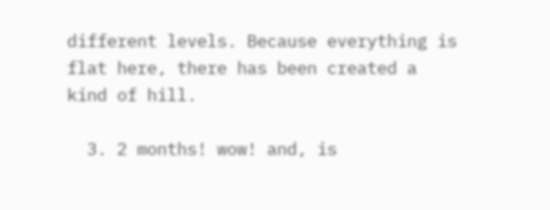different levels. Because everything is flat here, there has been created a kind of hill.

  3. 2 months! wow! and, is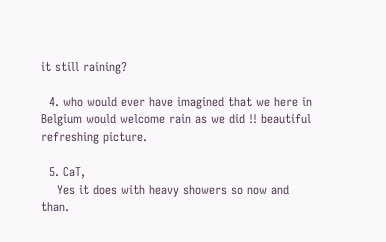it still raining?

  4. who would ever have imagined that we here in Belgium would welcome rain as we did !! beautiful refreshing picture.

  5. CaT,
    Yes it does with heavy showers so now and than.